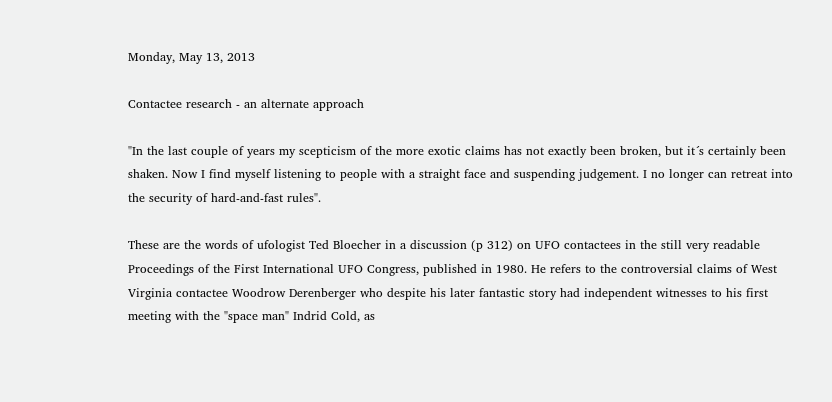Monday, May 13, 2013

Contactee research - an alternate approach

"In the last couple of years my scepticism of the more exotic claims has not exactly been broken, but it´s certainly been shaken. Now I find myself listening to people with a straight face and suspending judgement. I no longer can retreat into the security of hard-and-fast rules".

These are the words of ufologist Ted Bloecher in a discussion (p 312) on UFO contactees in the still very readable Proceedings of the First International UFO Congress, published in 1980. He refers to the controversial claims of West Virginia contactee Woodrow Derenberger who despite his later fantastic story had independent witnesses to his first meeting with the "space man" Indrid Cold, as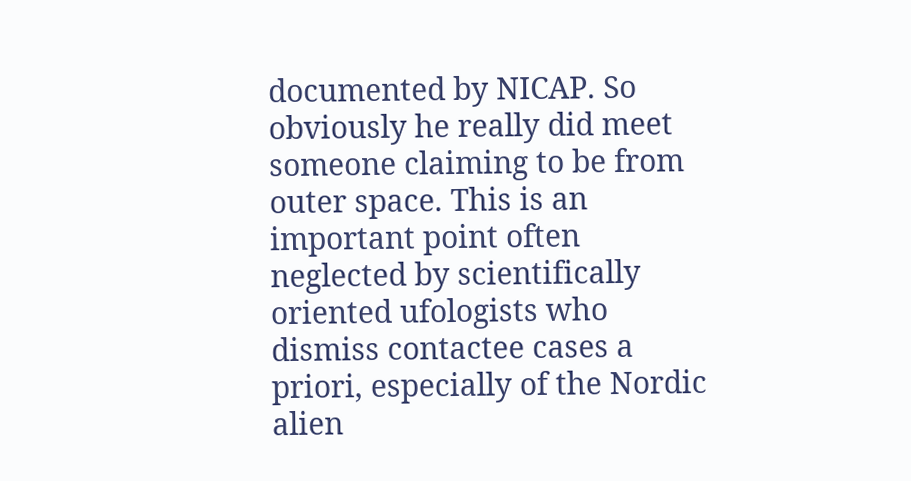documented by NICAP. So obviously he really did meet someone claiming to be from outer space. This is an important point often neglected by scientifically oriented ufologists who dismiss contactee cases a priori, especially of the Nordic alien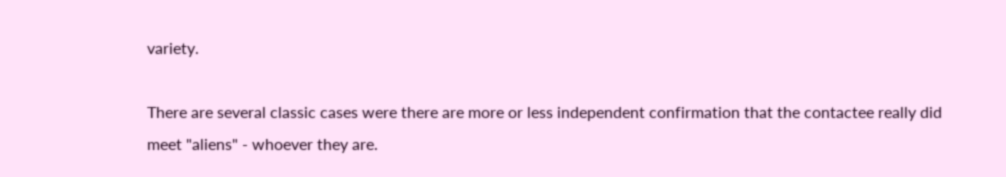variety.

There are several classic cases were there are more or less independent confirmation that the contactee really did meet "aliens" - whoever they are.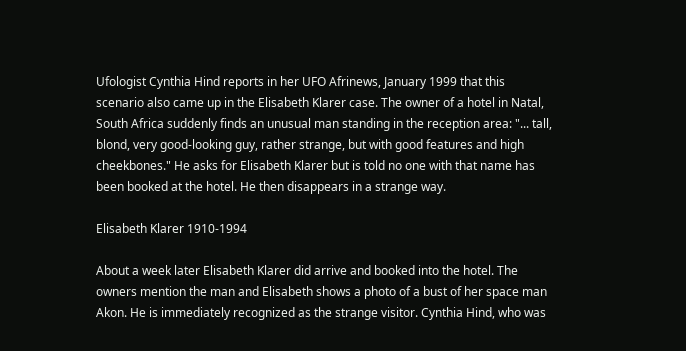Ufologist Cynthia Hind reports in her UFO Afrinews, January 1999 that this scenario also came up in the Elisabeth Klarer case. The owner of a hotel in Natal, South Africa suddenly finds an unusual man standing in the reception area: "... tall, blond, very good-looking guy, rather strange, but with good features and high cheekbones." He asks for Elisabeth Klarer but is told no one with that name has been booked at the hotel. He then disappears in a strange way.

Elisabeth Klarer 1910-1994

About a week later Elisabeth Klarer did arrive and booked into the hotel. The owners mention the man and Elisabeth shows a photo of a bust of her space man Akon. He is immediately recognized as the strange visitor. Cynthia Hind, who was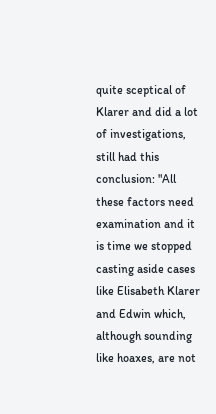quite sceptical of Klarer and did a lot of investigations, still had this conclusion: "All these factors need examination and it is time we stopped casting aside cases like Elisabeth Klarer and Edwin which, although sounding like hoaxes, are not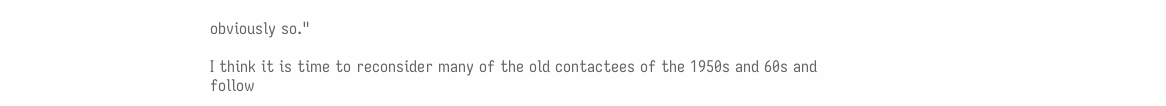obviously so."

I think it is time to reconsider many of the old contactees of the 1950s and 60s and follow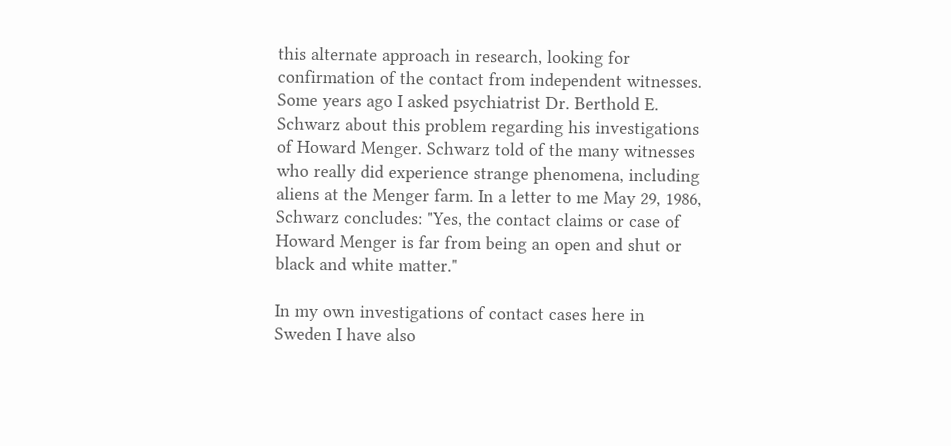this alternate approach in research, looking for confirmation of the contact from independent witnesses. Some years ago I asked psychiatrist Dr. Berthold E. Schwarz about this problem regarding his investigations of Howard Menger. Schwarz told of the many witnesses who really did experience strange phenomena, including aliens at the Menger farm. In a letter to me May 29, 1986, Schwarz concludes: "Yes, the contact claims or case of Howard Menger is far from being an open and shut or black and white matter."

In my own investigations of contact cases here in Sweden I have also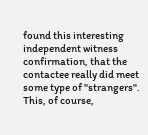found this interesting independent witness confirmation, that the contactee really did meet some type of "strangers". This, of course,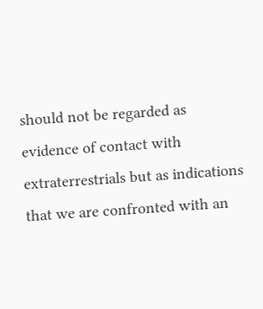should not be regarded as evidence of contact with extraterrestrials but as indications that we are confronted with an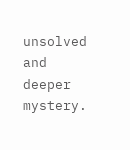unsolved and deeper mystery.